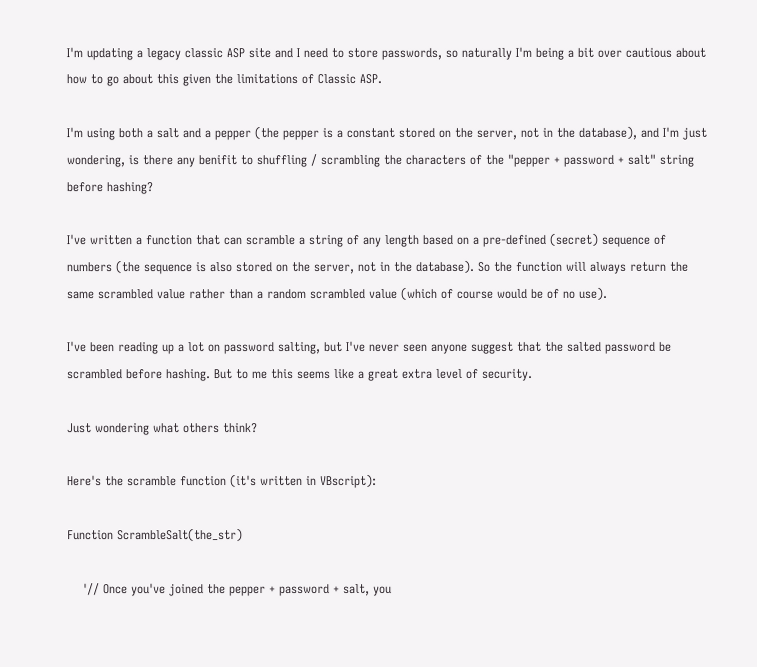I'm updating a legacy classic ASP site and I need to store passwords, so naturally I'm being a bit over cautious about how to go about this given the limitations of Classic ASP.

I'm using both a salt and a pepper (the pepper is a constant stored on the server, not in the database), and I'm just wondering, is there any benifit to shuffling / scrambling the characters of the "pepper + password + salt" string before hashing?

I've written a function that can scramble a string of any length based on a pre-defined (secret) sequence of numbers (the sequence is also stored on the server, not in the database). So the function will always return the same scrambled value rather than a random scrambled value (which of course would be of no use).

I've been reading up a lot on password salting, but I've never seen anyone suggest that the salted password be scrambled before hashing. But to me this seems like a great extra level of security.

Just wondering what others think?

Here's the scramble function (it's written in VBscript):

Function ScrambleSalt(the_str)

    '// Once you've joined the pepper + password + salt, you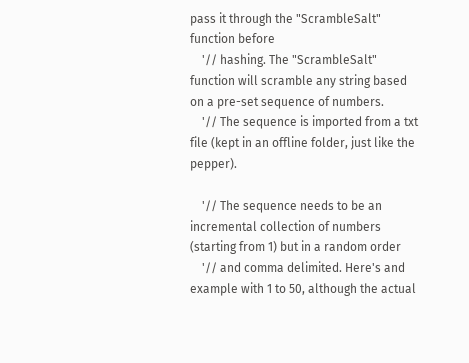pass it through the "ScrambleSalt" function before
    '// hashing. The "ScrambleSalt" function will scramble any string based on a pre-set sequence of numbers.
    '// The sequence is imported from a txt file (kept in an offline folder, just like the pepper).

    '// The sequence needs to be an incremental collection of numbers (starting from 1) but in a random order
    '// and comma delimited. Here's and example with 1 to 50, although the actual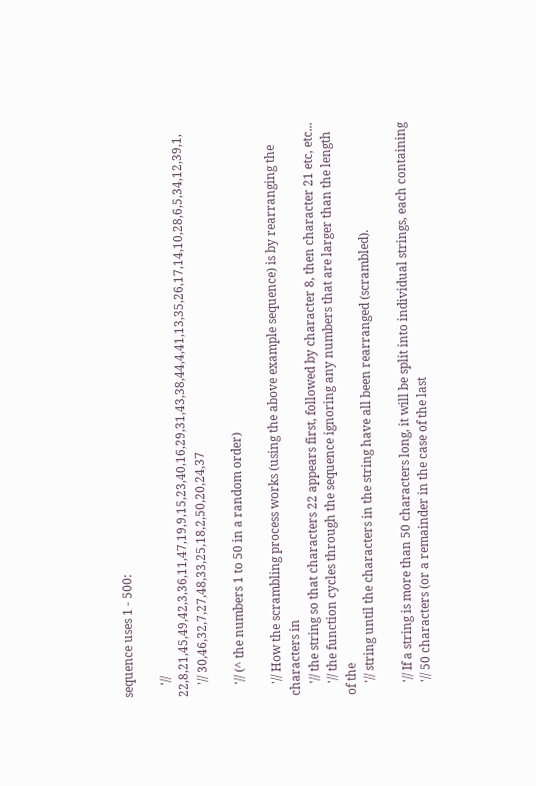sequence uses 1 - 500:

    '// 22,8,21,45,49,42,3,36,11,47,19,9,15,23,40,16,29,31,43,38,44,4,41,13,35,26,17,14,10,28,6,5,34,12,39,1,
    '// 30,46,32,7,27,48,33,25,18,2,50,20,24,37

    '// (^ the numbers 1 to 50 in a random order)

    '// How the scrambling process works (using the above example sequence) is by rearranging the characters in
    '// the string so that characters 22 appears first, followed by character 8, then character 21 etc, etc...
    '// the function cycles through the sequence ignoring any numbers that are larger than the length of the
    '// string until the characters in the string have all been rearranged (scrambled).

    '// If a string is more than 50 characters long, it will be split into individual strings, each containing
    '// 50 characters (or a remainder in the case of the last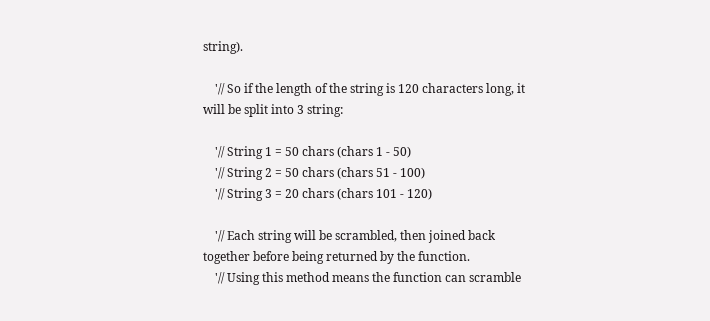string).

    '// So if the length of the string is 120 characters long, it will be split into 3 string:

    '// String 1 = 50 chars (chars 1 - 50)
    '// String 2 = 50 chars (chars 51 - 100)
    '// String 3 = 20 chars (chars 101 - 120)

    '// Each string will be scrambled, then joined back together before being returned by the function.
    '// Using this method means the function can scramble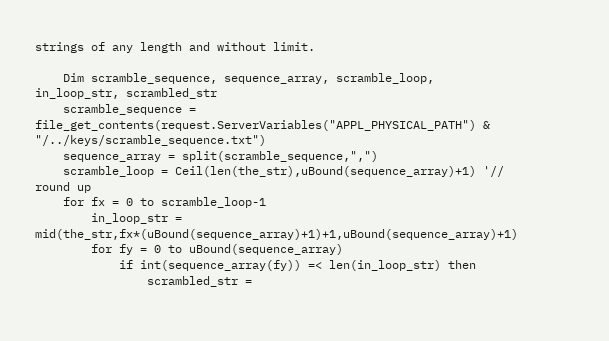strings of any length and without limit.

    Dim scramble_sequence, sequence_array, scramble_loop, in_loop_str, scrambled_str
    scramble_sequence = file_get_contents(request.ServerVariables("APPL_PHYSICAL_PATH") & "/../keys/scramble_sequence.txt")
    sequence_array = split(scramble_sequence,",")
    scramble_loop = Ceil(len(the_str),uBound(sequence_array)+1) '// round up
    for fx = 0 to scramble_loop-1
        in_loop_str = mid(the_str,fx*(uBound(sequence_array)+1)+1,uBound(sequence_array)+1)
        for fy = 0 to uBound(sequence_array)
            if int(sequence_array(fy)) =< len(in_loop_str) then
                scrambled_str =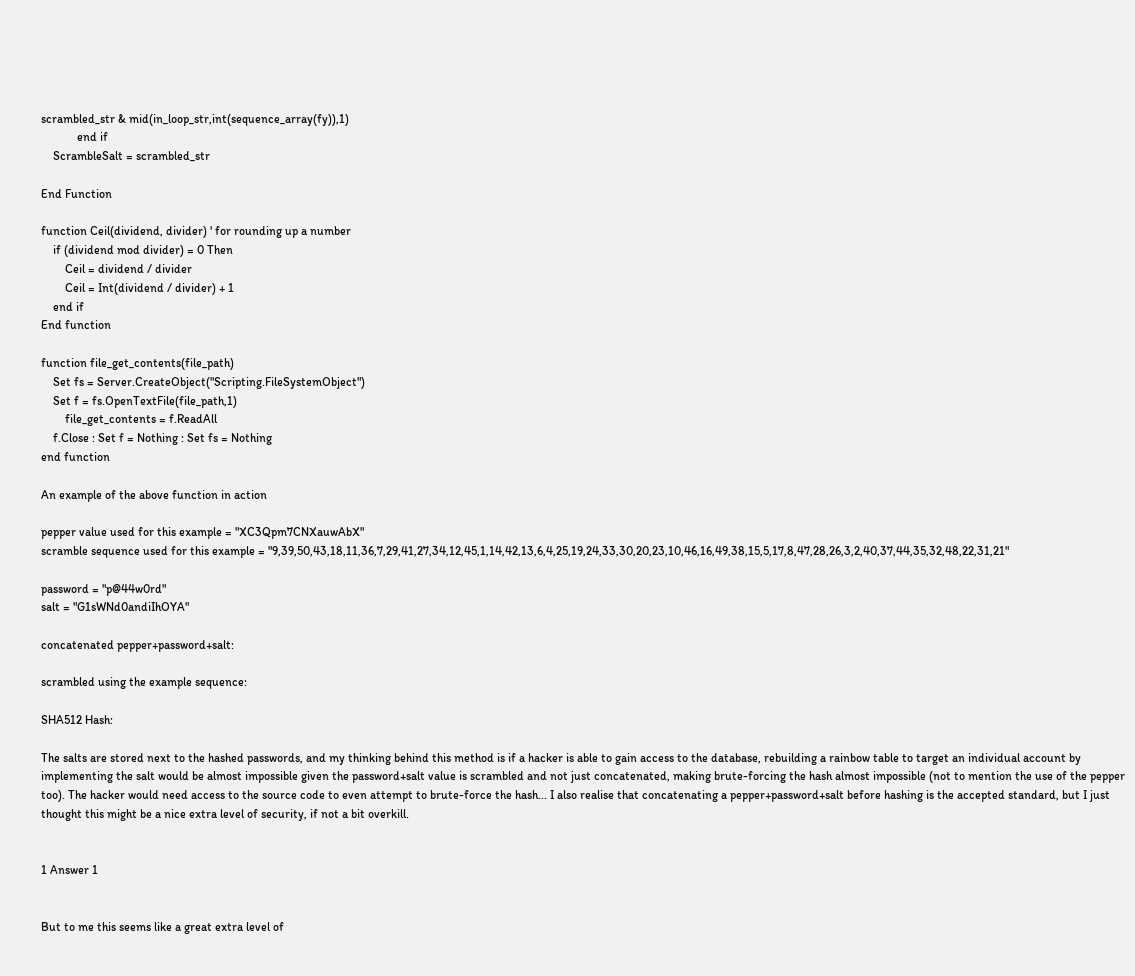scrambled_str & mid(in_loop_str,int(sequence_array(fy)),1)
            end if
    ScrambleSalt = scrambled_str

End Function

function Ceil(dividend, divider) ' for rounding up a number
    if (dividend mod divider) = 0 Then
        Ceil = dividend / divider
        Ceil = Int(dividend / divider) + 1
    end if
End function

function file_get_contents(file_path)
    Set fs = Server.CreateObject("Scripting.FileSystemObject")
    Set f = fs.OpenTextFile(file_path,1)
        file_get_contents = f.ReadAll
    f.Close : Set f = Nothing : Set fs = Nothing
end function

An example of the above function in action

pepper value used for this example = "XC3Qpm7CNXauwAbX"
scramble sequence used for this example = "9,39,50,43,18,11,36,7,29,41,27,34,12,45,1,14,42,13,6,4,25,19,24,33,30,20,23,10,46,16,49,38,15,5,17,8,47,28,26,3,2,40,37,44,35,32,48,22,31,21"

password = "p@44w0rd"
salt = "G1sWNd0andiIhOYA"

concatenated pepper+password+salt:

scrambled using the example sequence:

SHA512 Hash:

The salts are stored next to the hashed passwords, and my thinking behind this method is if a hacker is able to gain access to the database, rebuilding a rainbow table to target an individual account by implementing the salt would be almost impossible given the password+salt value is scrambled and not just concatenated, making brute-forcing the hash almost impossible (not to mention the use of the pepper too). The hacker would need access to the source code to even attempt to brute-force the hash... I also realise that concatenating a pepper+password+salt before hashing is the accepted standard, but I just thought this might be a nice extra level of security, if not a bit overkill.


1 Answer 1


But to me this seems like a great extra level of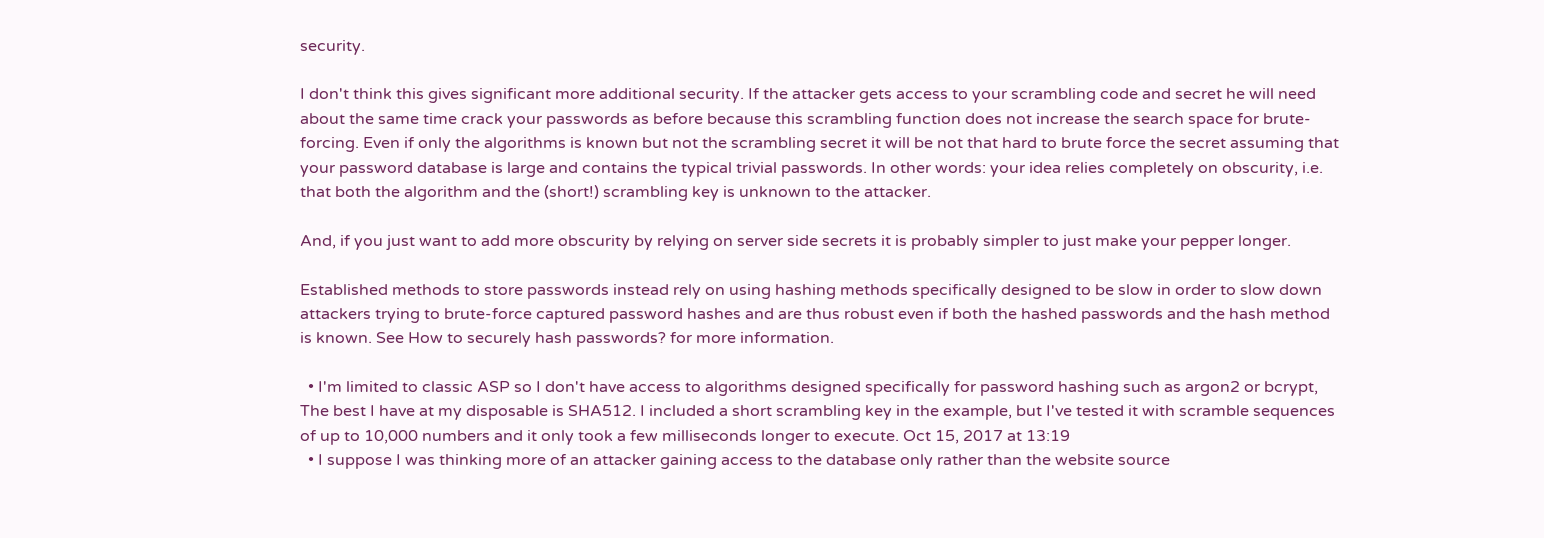security.

I don't think this gives significant more additional security. If the attacker gets access to your scrambling code and secret he will need about the same time crack your passwords as before because this scrambling function does not increase the search space for brute-forcing. Even if only the algorithms is known but not the scrambling secret it will be not that hard to brute force the secret assuming that your password database is large and contains the typical trivial passwords. In other words: your idea relies completely on obscurity, i.e. that both the algorithm and the (short!) scrambling key is unknown to the attacker.

And, if you just want to add more obscurity by relying on server side secrets it is probably simpler to just make your pepper longer.

Established methods to store passwords instead rely on using hashing methods specifically designed to be slow in order to slow down attackers trying to brute-force captured password hashes and are thus robust even if both the hashed passwords and the hash method is known. See How to securely hash passwords? for more information.

  • I'm limited to classic ASP so I don't have access to algorithms designed specifically for password hashing such as argon2 or bcrypt, The best I have at my disposable is SHA512. I included a short scrambling key in the example, but I've tested it with scramble sequences of up to 10,000 numbers and it only took a few milliseconds longer to execute. Oct 15, 2017 at 13:19
  • I suppose I was thinking more of an attacker gaining access to the database only rather than the website source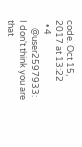code. Oct 15, 2017 at 13:22
  • 4
    @user2597933: I don't think you are that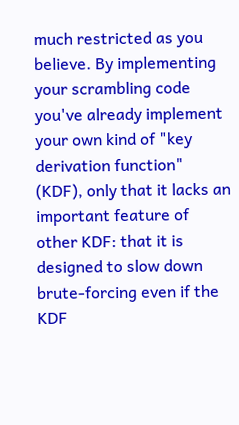much restricted as you believe. By implementing your scrambling code you've already implement your own kind of "key derivation function" (KDF), only that it lacks an important feature of other KDF: that it is designed to slow down brute-forcing even if the KDF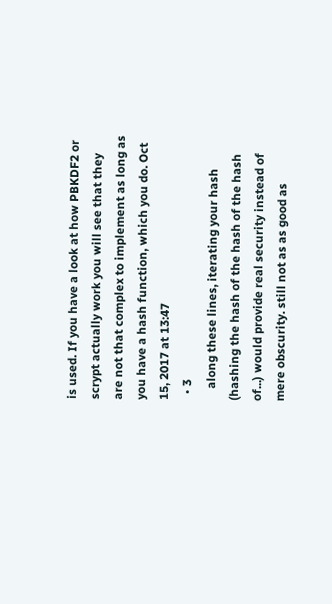is used. If you have a look at how PBKDF2 or scrypt actually work you will see that they are not that complex to implement as long as you have a hash function, which you do. Oct 15, 2017 at 13:47
  • 3
    along these lines, iterating your hash (hashing the hash of the hash of the hash of...) would provide real security instead of mere obscurity. still not as as good as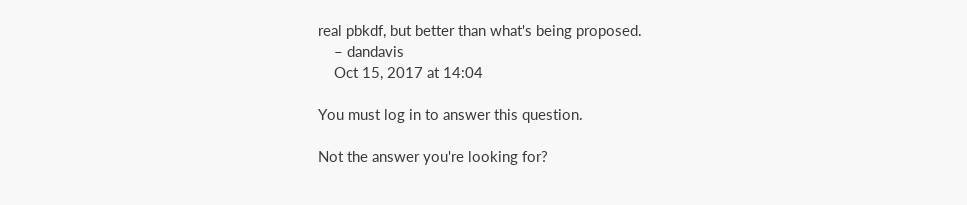real pbkdf, but better than what's being proposed.
    – dandavis
    Oct 15, 2017 at 14:04

You must log in to answer this question.

Not the answer you're looking for?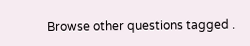Browse other questions tagged .